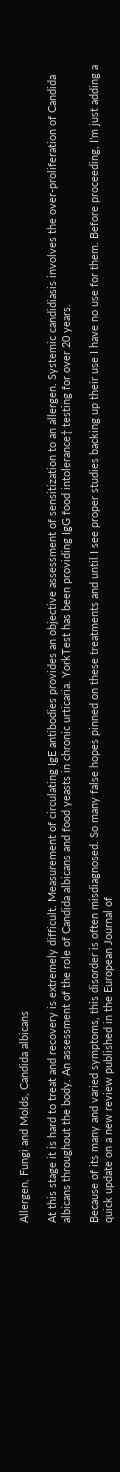Allergen, Fungi and Molds, Candida albicans

At this stage it is hard to treat and recovery is extremely difficult. Measurement of circulating IgE antibodies provides an objective assessment of sensitization to an allergen. Systemic candidiasis involves the over-proliferation of Candida albicans throughout the body. An assessment of the role of Candida albicans and food yeasts in chronic urticaria. YorkTest has been providing IgG food intolerance† testing for over 20 years.

Because of its many and varied symptoms, this disorder is often misdiagnosed. So many false hopes pinned on these treatments and until I see proper studies backing up their use I have no use for them. Before proceeding, I’m just adding a quick update on a new review published in the European Journal of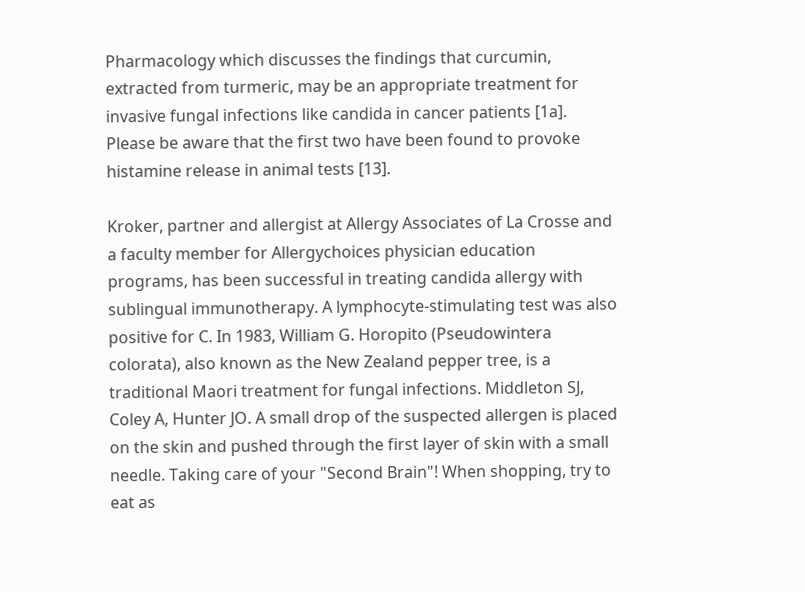Pharmacology which discusses the findings that curcumin, extracted from turmeric, may be an appropriate treatment for invasive fungal infections like candida in cancer patients [1a]. Please be aware that the first two have been found to provoke histamine release in animal tests [13].

Kroker, partner and allergist at Allergy Associates of La Crosse and a faculty member for Allergychoices physician education programs, has been successful in treating candida allergy with sublingual immunotherapy. A lymphocyte-stimulating test was also positive for C. In 1983, William G. Horopito (Pseudowintera colorata), also known as the New Zealand pepper tree, is a traditional Maori treatment for fungal infections. Middleton SJ, Coley A, Hunter JO. A small drop of the suspected allergen is placed on the skin and pushed through the first layer of skin with a small needle. Taking care of your "Second Brain"! When shopping, try to eat as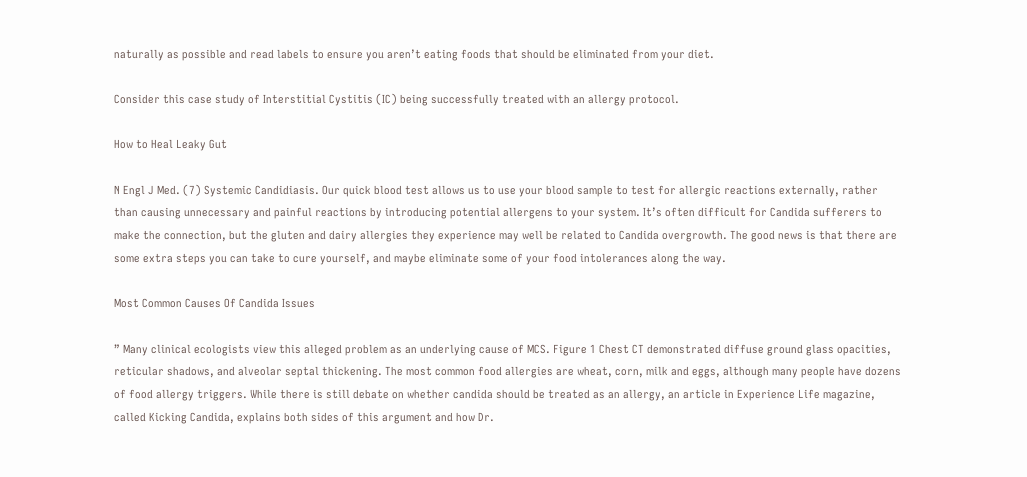naturally as possible and read labels to ensure you aren’t eating foods that should be eliminated from your diet.

Consider this case study of Interstitial Cystitis (IC) being successfully treated with an allergy protocol.

How to Heal Leaky Gut

N Engl J Med. (7) Systemic Candidiasis. Our quick blood test allows us to use your blood sample to test for allergic reactions externally, rather than causing unnecessary and painful reactions by introducing potential allergens to your system. It’s often difficult for Candida sufferers to make the connection, but the gluten and dairy allergies they experience may well be related to Candida overgrowth. The good news is that there are some extra steps you can take to cure yourself, and maybe eliminate some of your food intolerances along the way.

Most Common Causes Of Candida Issues

” Many clinical ecologists view this alleged problem as an underlying cause of MCS. Figure 1 Chest CT demonstrated diffuse ground glass opacities, reticular shadows, and alveolar septal thickening. The most common food allergies are wheat, corn, milk and eggs, although many people have dozens of food allergy triggers. While there is still debate on whether candida should be treated as an allergy, an article in Experience Life magazine, called Kicking Candida, explains both sides of this argument and how Dr.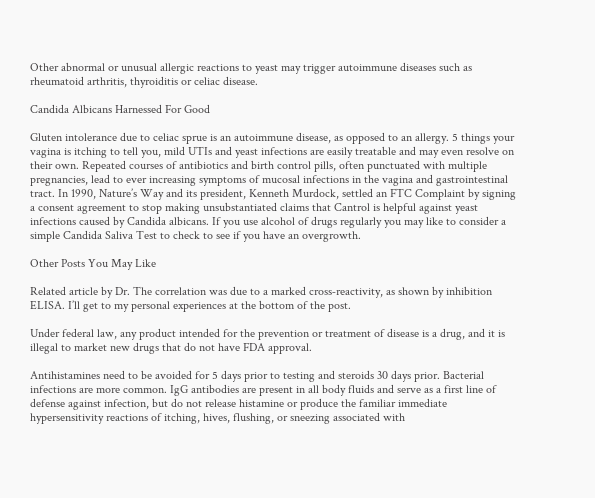Other abnormal or unusual allergic reactions to yeast may trigger autoimmune diseases such as rheumatoid arthritis, thyroiditis or celiac disease.

Candida Albicans Harnessed For Good

Gluten intolerance due to celiac sprue is an autoimmune disease, as opposed to an allergy. 5 things your vagina is itching to tell you, mild UTIs and yeast infections are easily treatable and may even resolve on their own. Repeated courses of antibiotics and birth control pills, often punctuated with multiple pregnancies, lead to ever increasing symptoms of mucosal infections in the vagina and gastrointestinal tract. In 1990, Nature’s Way and its president, Kenneth Murdock, settled an FTC Complaint by signing a consent agreement to stop making unsubstantiated claims that Cantrol is helpful against yeast infections caused by Candida albicans. If you use alcohol of drugs regularly you may like to consider a simple Candida Saliva Test to check to see if you have an overgrowth.

Other Posts You May Like

Related article by Dr. The correlation was due to a marked cross‐reactivity, as shown by inhibition ELISA. I’ll get to my personal experiences at the bottom of the post.

Under federal law, any product intended for the prevention or treatment of disease is a drug, and it is illegal to market new drugs that do not have FDA approval.

Antihistamines need to be avoided for 5 days prior to testing and steroids 30 days prior. Bacterial infections are more common. IgG antibodies are present in all body fluids and serve as a first line of defense against infection, but do not release histamine or produce the familiar immediate hypersensitivity reactions of itching, hives, flushing, or sneezing associated with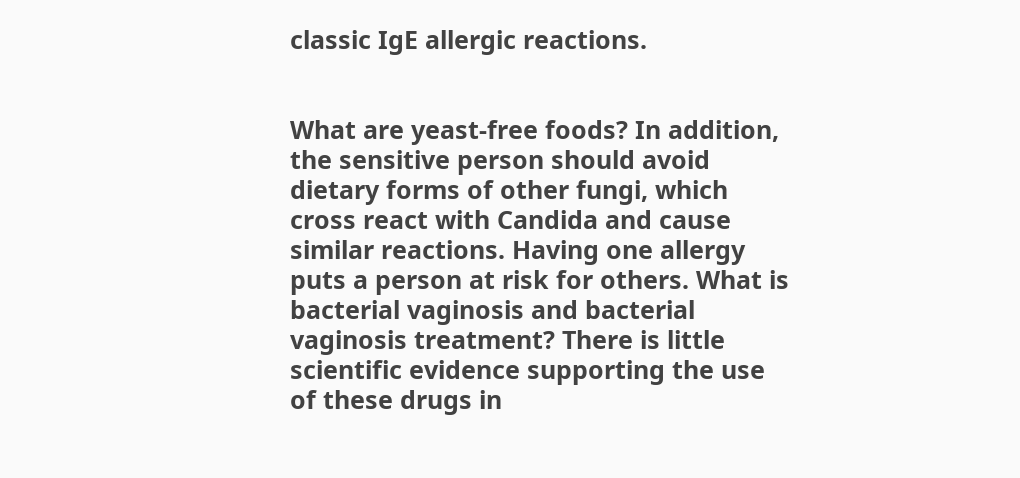classic IgE allergic reactions.


What are yeast-free foods? In addition, the sensitive person should avoid dietary forms of other fungi, which cross react with Candida and cause similar reactions. Having one allergy puts a person at risk for others. What is bacterial vaginosis and bacterial vaginosis treatment? There is little scientific evidence supporting the use of these drugs in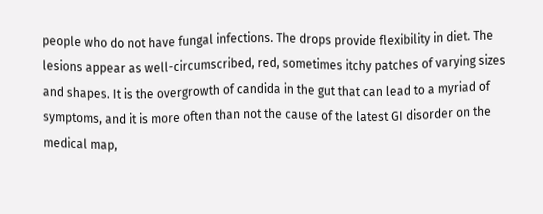people who do not have fungal infections. The drops provide flexibility in diet. The lesions appear as well-circumscribed, red, sometimes itchy patches of varying sizes and shapes. It is the overgrowth of candida in the gut that can lead to a myriad of symptoms, and it is more often than not the cause of the latest GI disorder on the medical map,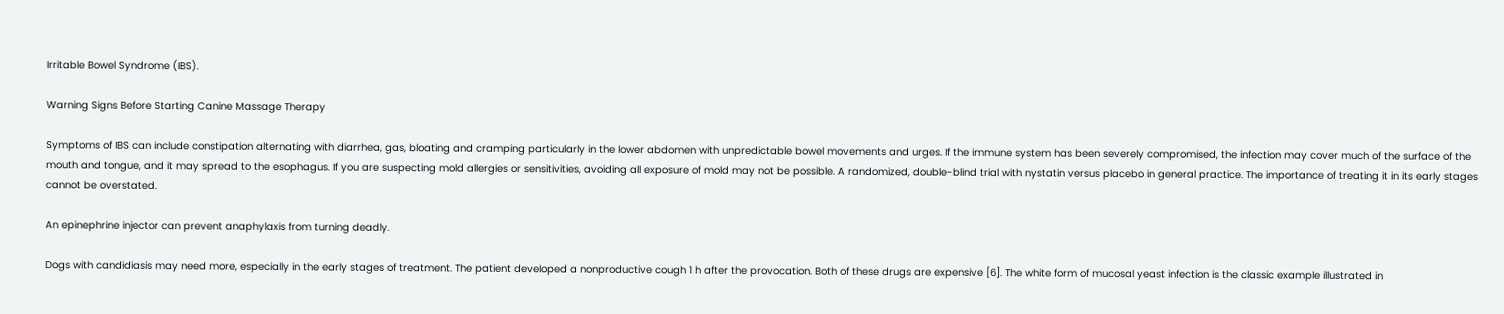Irritable Bowel Syndrome (IBS).

Warning Signs Before Starting Canine Massage Therapy

Symptoms of IBS can include constipation alternating with diarrhea, gas, bloating and cramping particularly in the lower abdomen with unpredictable bowel movements and urges. If the immune system has been severely compromised, the infection may cover much of the surface of the mouth and tongue, and it may spread to the esophagus. If you are suspecting mold allergies or sensitivities, avoiding all exposure of mold may not be possible. A randomized, double-blind trial with nystatin versus placebo in general practice. The importance of treating it in its early stages cannot be overstated.

An epinephrine injector can prevent anaphylaxis from turning deadly.

Dogs with candidiasis may need more, especially in the early stages of treatment. The patient developed a nonproductive cough 1 h after the provocation. Both of these drugs are expensive [6]. The white form of mucosal yeast infection is the classic example illustrated in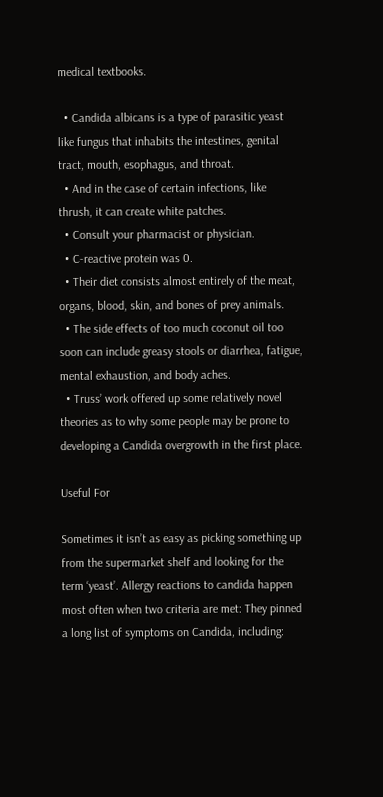medical textbooks.

  • Candida albicans is a type of parasitic yeast like fungus that inhabits the intestines, genital tract, mouth, esophagus, and throat.
  • And in the case of certain infections, like thrush, it can create white patches.
  • Consult your pharmacist or physician.
  • C-reactive protein was 0.
  • Their diet consists almost entirely of the meat, organs, blood, skin, and bones of prey animals.
  • The side effects of too much coconut oil too soon can include greasy stools or diarrhea, fatigue, mental exhaustion, and body aches.
  • Truss’ work offered up some relatively novel theories as to why some people may be prone to developing a Candida overgrowth in the first place.

Useful For

Sometimes it isn’t as easy as picking something up from the supermarket shelf and looking for the term ‘yeast’. Allergy reactions to candida happen most often when two criteria are met: They pinned a long list of symptoms on Candida, including: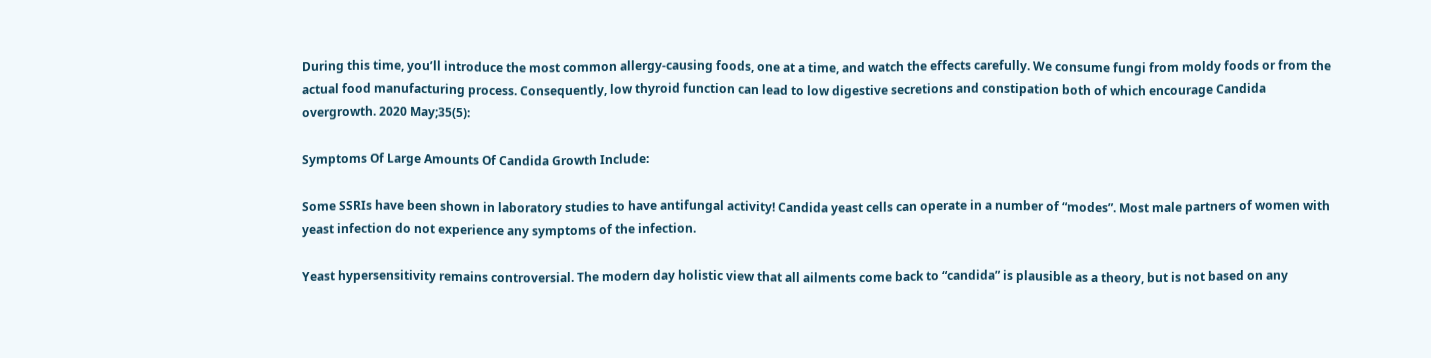During this time, you’ll introduce the most common allergy-causing foods, one at a time, and watch the effects carefully. We consume fungi from moldy foods or from the actual food manufacturing process. Consequently, low thyroid function can lead to low digestive secretions and constipation both of which encourage Candida overgrowth. 2020 May;35(5):

Symptoms Of Large Amounts Of Candida Growth Include:

Some SSRIs have been shown in laboratory studies to have antifungal activity! Candida yeast cells can operate in a number of “modes”. Most male partners of women with yeast infection do not experience any symptoms of the infection.

Yeast hypersensitivity remains controversial. The modern day holistic view that all ailments come back to “candida” is plausible as a theory, but is not based on any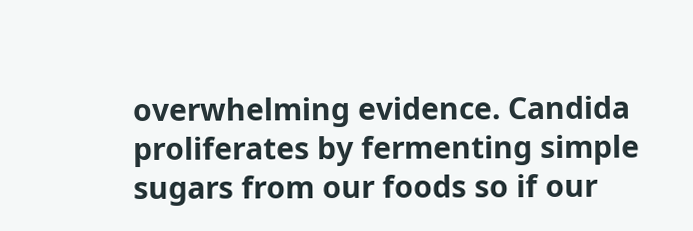overwhelming evidence. Candida proliferates by fermenting simple sugars from our foods so if our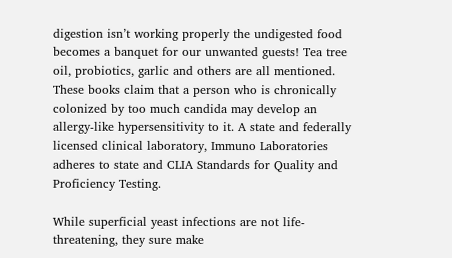digestion isn’t working properly the undigested food becomes a banquet for our unwanted guests! Tea tree oil, probiotics, garlic and others are all mentioned. These books claim that a person who is chronically colonized by too much candida may develop an allergy-like hypersensitivity to it. A state and federally licensed clinical laboratory, Immuno Laboratories adheres to state and CLIA Standards for Quality and Proficiency Testing.

While superficial yeast infections are not life-threatening, they sure make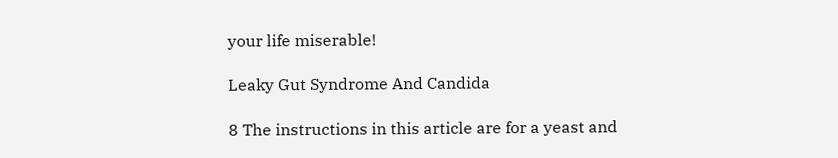your life miserable!

Leaky Gut Syndrome And Candida

8 The instructions in this article are for a yeast and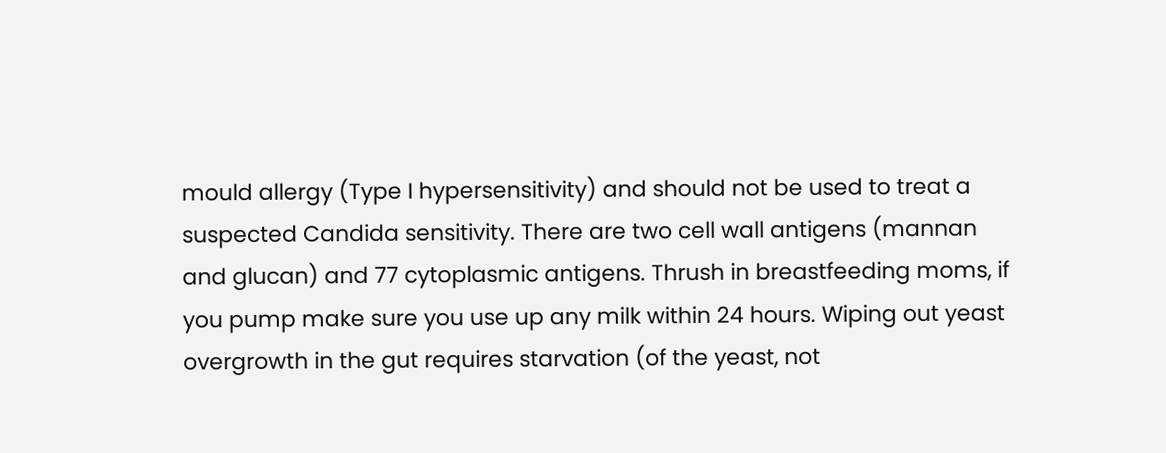mould allergy (Type I hypersensitivity) and should not be used to treat a suspected Candida sensitivity. There are two cell wall antigens (mannan and glucan) and 77 cytoplasmic antigens. Thrush in breastfeeding moms, if you pump make sure you use up any milk within 24 hours. Wiping out yeast overgrowth in the gut requires starvation (of the yeast, not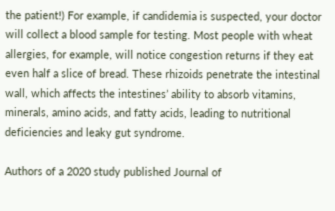the patient!) For example, if candidemia is suspected, your doctor will collect a blood sample for testing. Most people with wheat allergies, for example, will notice congestion returns if they eat even half a slice of bread. These rhizoids penetrate the intestinal wall, which affects the intestines’ ability to absorb vitamins, minerals, amino acids, and fatty acids, leading to nutritional deficiencies and leaky gut syndrome.

Authors of a 2020 study published Journal of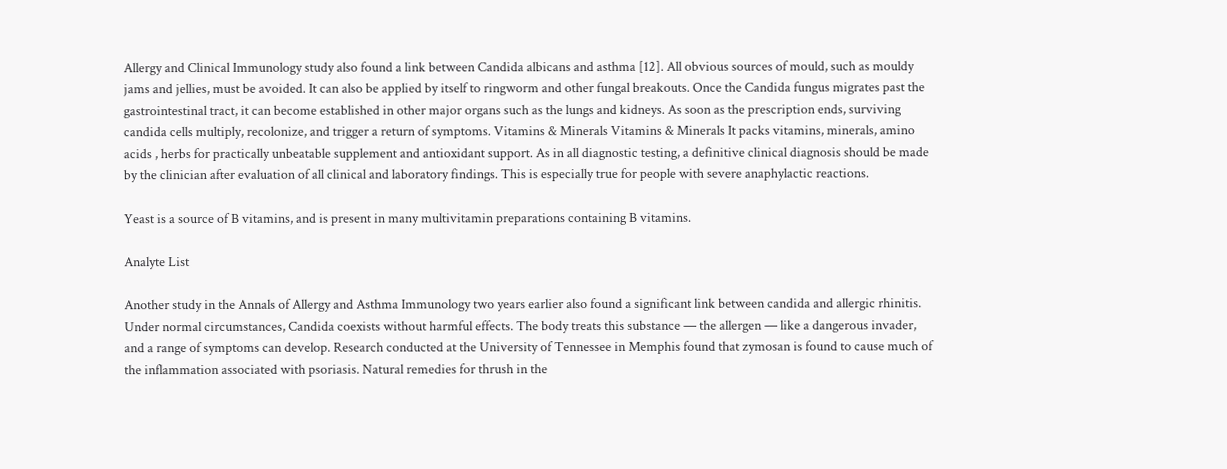Allergy and Clinical Immunology study also found a link between Candida albicans and asthma [12]. All obvious sources of mould, such as mouldy jams and jellies, must be avoided. It can also be applied by itself to ringworm and other fungal breakouts. Once the Candida fungus migrates past the gastrointestinal tract, it can become established in other major organs such as the lungs and kidneys. As soon as the prescription ends, surviving candida cells multiply, recolonize, and trigger a return of symptoms. Vitamins & Minerals Vitamins & Minerals It packs vitamins, minerals, amino acids , herbs for practically unbeatable supplement and antioxidant support. As in all diagnostic testing, a definitive clinical diagnosis should be made by the clinician after evaluation of all clinical and laboratory findings. This is especially true for people with severe anaphylactic reactions.

Yeast is a source of B vitamins, and is present in many multivitamin preparations containing B vitamins.

Analyte List

Another study in the Annals of Allergy and Asthma Immunology two years earlier also found a significant link between candida and allergic rhinitis. Under normal circumstances, Candida coexists without harmful effects. The body treats this substance — the allergen — like a dangerous invader, and a range of symptoms can develop. Research conducted at the University of Tennessee in Memphis found that zymosan is found to cause much of the inflammation associated with psoriasis. Natural remedies for thrush in the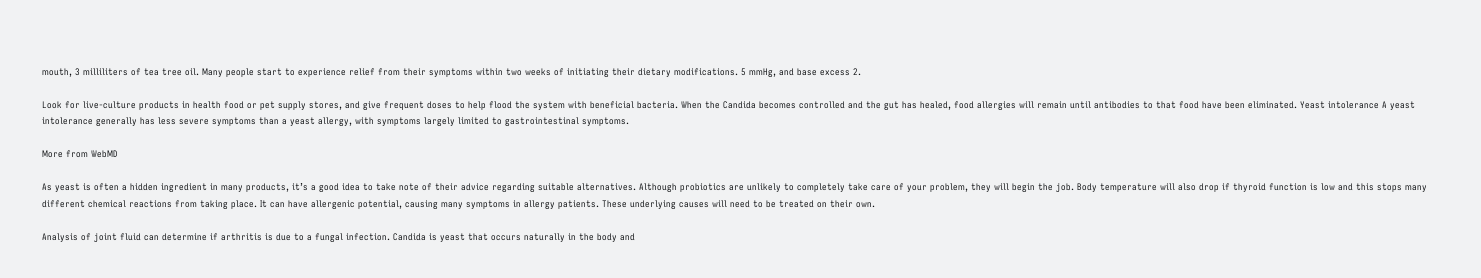mouth, 3 milliliters of tea tree oil. Many people start to experience relief from their symptoms within two weeks of initiating their dietary modifications. 5 mmHg, and base excess 2.

Look for live-culture products in health food or pet supply stores, and give frequent doses to help flood the system with beneficial bacteria. When the Candida becomes controlled and the gut has healed, food allergies will remain until antibodies to that food have been eliminated. Yeast intolerance A yeast intolerance generally has less severe symptoms than a yeast allergy, with symptoms largely limited to gastrointestinal symptoms.

More from WebMD

As yeast is often a hidden ingredient in many products, it’s a good idea to take note of their advice regarding suitable alternatives. Although probiotics are unlikely to completely take care of your problem, they will begin the job. Body temperature will also drop if thyroid function is low and this stops many different chemical reactions from taking place. It can have allergenic potential, causing many symptoms in allergy patients. These underlying causes will need to be treated on their own.

Analysis of joint fluid can determine if arthritis is due to a fungal infection. Candida is yeast that occurs naturally in the body and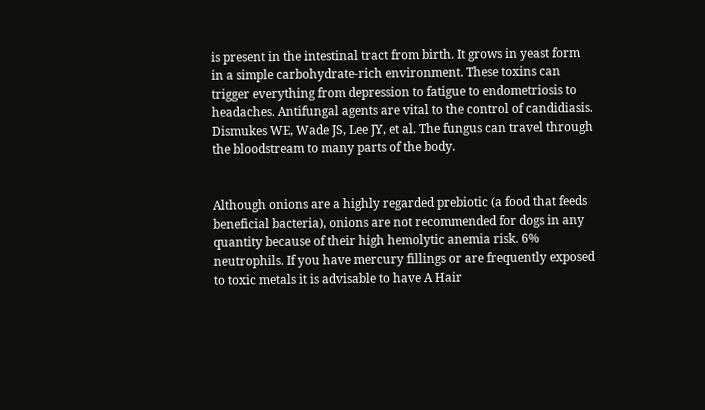is present in the intestinal tract from birth. It grows in yeast form in a simple carbohydrate-rich environment. These toxins can trigger everything from depression to fatigue to endometriosis to headaches. Antifungal agents are vital to the control of candidiasis. Dismukes WE, Wade JS, Lee JY, et al. The fungus can travel through the bloodstream to many parts of the body.


Although onions are a highly regarded prebiotic (a food that feeds beneficial bacteria), onions are not recommended for dogs in any quantity because of their high hemolytic anemia risk. 6% neutrophils. If you have mercury fillings or are frequently exposed to toxic metals it is advisable to have A Hair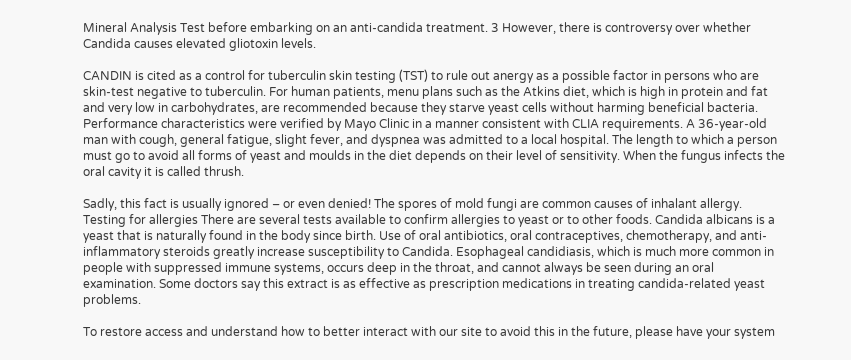Mineral Analysis Test before embarking on an anti-candida treatment. 3 However, there is controversy over whether Candida causes elevated gliotoxin levels.

CANDIN is cited as a control for tuberculin skin testing (TST) to rule out anergy as a possible factor in persons who are skin-test negative to tuberculin. For human patients, menu plans such as the Atkins diet, which is high in protein and fat and very low in carbohydrates, are recommended because they starve yeast cells without harming beneficial bacteria. Performance characteristics were verified by Mayo Clinic in a manner consistent with CLIA requirements. A 36-year-old man with cough, general fatigue, slight fever, and dyspnea was admitted to a local hospital. The length to which a person must go to avoid all forms of yeast and moulds in the diet depends on their level of sensitivity. When the fungus infects the oral cavity it is called thrush.

Sadly, this fact is usually ignored – or even denied! The spores of mold fungi are common causes of inhalant allergy. Testing for allergies There are several tests available to confirm allergies to yeast or to other foods. Candida albicans is a yeast that is naturally found in the body since birth. Use of oral antibiotics, oral contraceptives, chemotherapy, and anti-inflammatory steroids greatly increase susceptibility to Candida. Esophageal candidiasis, which is much more common in people with suppressed immune systems, occurs deep in the throat, and cannot always be seen during an oral examination. Some doctors say this extract is as effective as prescription medications in treating candida-related yeast problems.

To restore access and understand how to better interact with our site to avoid this in the future, please have your system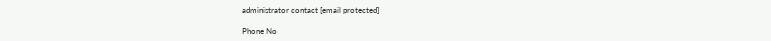administrator contact [email protected]

Phone No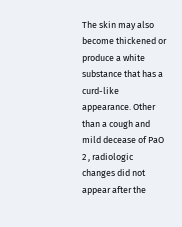The skin may also become thickened or produce a white substance that has a curd-like appearance. Other than a cough and mild decease of PaO 2 , radiologic changes did not appear after the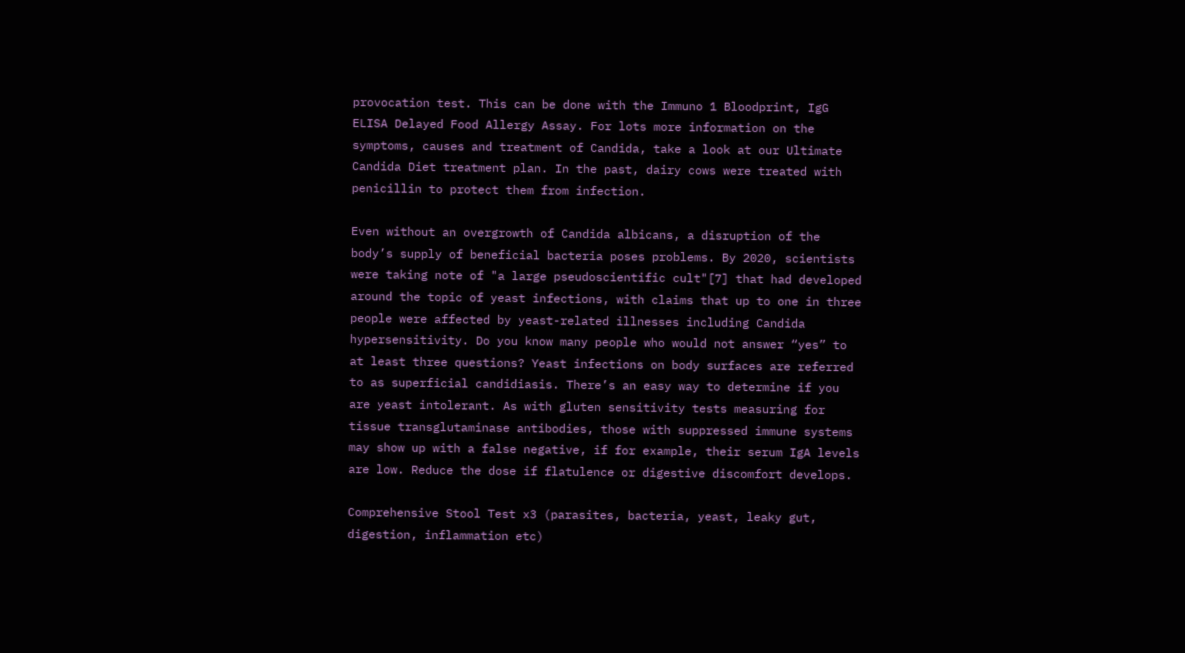provocation test. This can be done with the Immuno 1 Bloodprint, IgG ELISA Delayed Food Allergy Assay. For lots more information on the symptoms, causes and treatment of Candida, take a look at our Ultimate Candida Diet treatment plan. In the past, dairy cows were treated with penicillin to protect them from infection.

Even without an overgrowth of Candida albicans, a disruption of the body’s supply of beneficial bacteria poses problems. By 2020, scientists were taking note of "a large pseudoscientific cult"[7] that had developed around the topic of yeast infections, with claims that up to one in three people were affected by yeast-related illnesses including Candida hypersensitivity. Do you know many people who would not answer “yes” to at least three questions? Yeast infections on body surfaces are referred to as superficial candidiasis. There’s an easy way to determine if you are yeast intolerant. As with gluten sensitivity tests measuring for tissue transglutaminase antibodies, those with suppressed immune systems may show up with a false negative, if for example, their serum IgA levels are low. Reduce the dose if flatulence or digestive discomfort develops.

Comprehensive Stool Test x3 (parasites, bacteria, yeast, leaky gut, digestion, inflammation etc)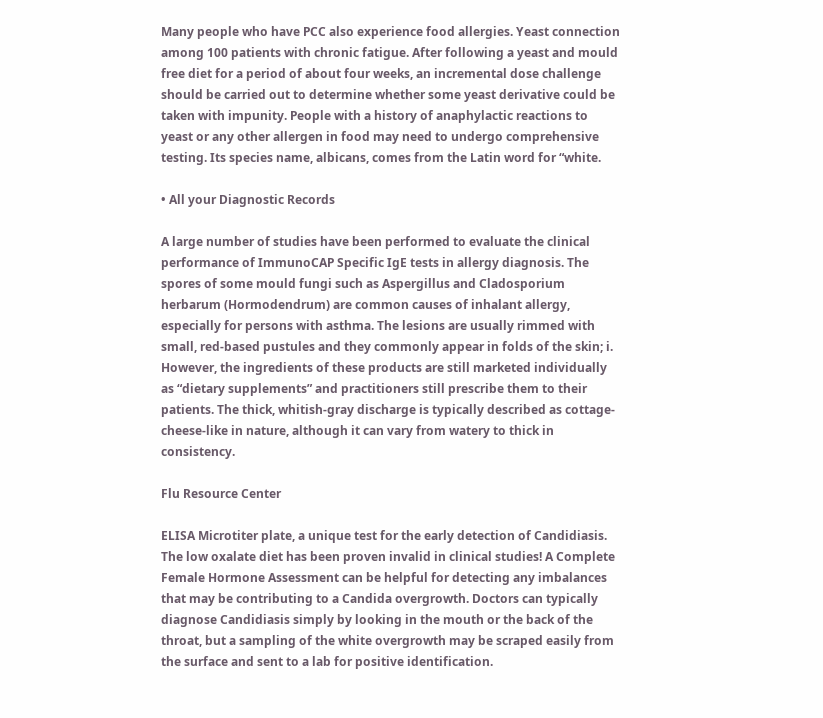Many people who have PCC also experience food allergies. Yeast connection among 100 patients with chronic fatigue. After following a yeast and mould free diet for a period of about four weeks, an incremental dose challenge should be carried out to determine whether some yeast derivative could be taken with impunity. People with a history of anaphylactic reactions to yeast or any other allergen in food may need to undergo comprehensive testing. Its species name, albicans, comes from the Latin word for “white.

• All your Diagnostic Records

A large number of studies have been performed to evaluate the clinical performance of ImmunoCAP Specific IgE tests in allergy diagnosis. The spores of some mould fungi such as Aspergillus and Cladosporium herbarum (Hormodendrum) are common causes of inhalant allergy, especially for persons with asthma. The lesions are usually rimmed with small, red-based pustules and they commonly appear in folds of the skin; i. However, the ingredients of these products are still marketed individually as “dietary supplements” and practitioners still prescribe them to their patients. The thick, whitish-gray discharge is typically described as cottage-cheese-like in nature, although it can vary from watery to thick in consistency.

Flu Resource Center

ELISA Microtiter plate, a unique test for the early detection of Candidiasis. The low oxalate diet has been proven invalid in clinical studies! A Complete Female Hormone Assessment can be helpful for detecting any imbalances that may be contributing to a Candida overgrowth. Doctors can typically diagnose Candidiasis simply by looking in the mouth or the back of the throat, but a sampling of the white overgrowth may be scraped easily from the surface and sent to a lab for positive identification.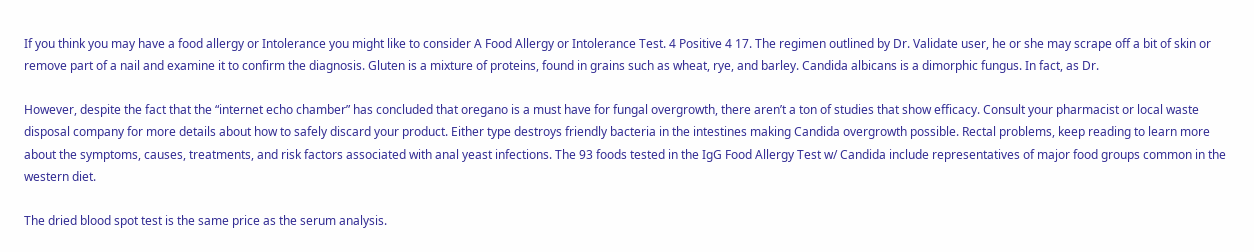If you think you may have a food allergy or Intolerance you might like to consider A Food Allergy or Intolerance Test. 4 Positive 4 17. The regimen outlined by Dr. Validate user, he or she may scrape off a bit of skin or remove part of a nail and examine it to confirm the diagnosis. Gluten is a mixture of proteins, found in grains such as wheat, rye, and barley. Candida albicans is a dimorphic fungus. In fact, as Dr.

However, despite the fact that the “internet echo chamber” has concluded that oregano is a must have for fungal overgrowth, there aren’t a ton of studies that show efficacy. Consult your pharmacist or local waste disposal company for more details about how to safely discard your product. Either type destroys friendly bacteria in the intestines making Candida overgrowth possible. Rectal problems, keep reading to learn more about the symptoms, causes, treatments, and risk factors associated with anal yeast infections. The 93 foods tested in the IgG Food Allergy Test w/ Candida include representatives of major food groups common in the western diet.

The dried blood spot test is the same price as the serum analysis.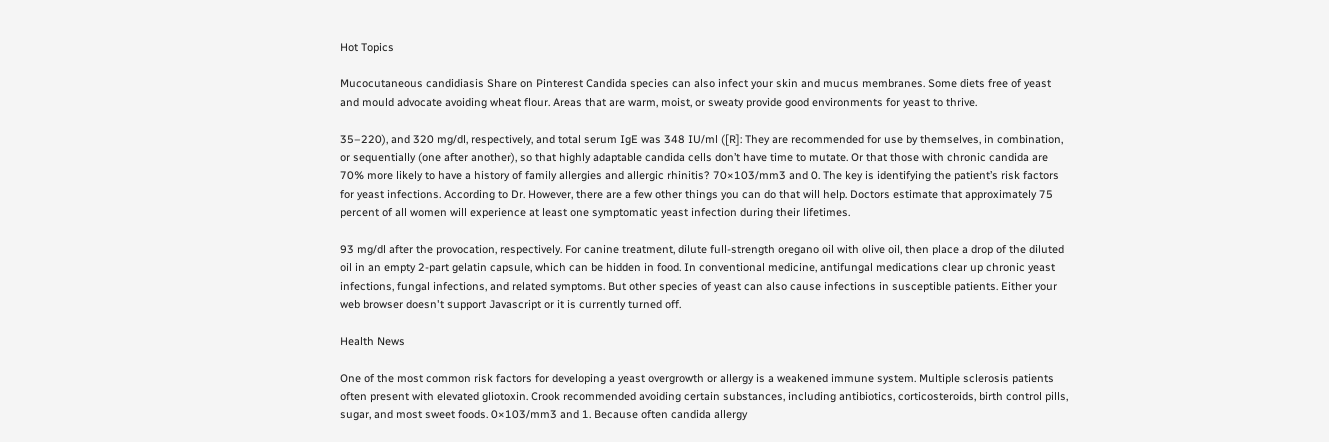Hot Topics

Mucocutaneous candidiasis Share on Pinterest Candida species can also infect your skin and mucus membranes. Some diets free of yeast and mould advocate avoiding wheat flour. Areas that are warm, moist, or sweaty provide good environments for yeast to thrive.

35–220), and 320 mg/dl, respectively, and total serum IgE was 348 IU/ml ([R]: They are recommended for use by themselves, in combination, or sequentially (one after another), so that highly adaptable candida cells don’t have time to mutate. Or that those with chronic candida are 70% more likely to have a history of family allergies and allergic rhinitis? 70×103/mm3 and 0. The key is identifying the patient’s risk factors for yeast infections. According to Dr. However, there are a few other things you can do that will help. Doctors estimate that approximately 75 percent of all women will experience at least one symptomatic yeast infection during their lifetimes.

93 mg/dl after the provocation, respectively. For canine treatment, dilute full-strength oregano oil with olive oil, then place a drop of the diluted oil in an empty 2-part gelatin capsule, which can be hidden in food. In conventional medicine, antifungal medications clear up chronic yeast infections, fungal infections, and related symptoms. But other species of yeast can also cause infections in susceptible patients. Either your web browser doesn't support Javascript or it is currently turned off.

Health News

One of the most common risk factors for developing a yeast overgrowth or allergy is a weakened immune system. Multiple sclerosis patients often present with elevated gliotoxin. Crook recommended avoiding certain substances, including antibiotics, corticosteroids, birth control pills, sugar, and most sweet foods. 0×103/mm3 and 1. Because often candida allergy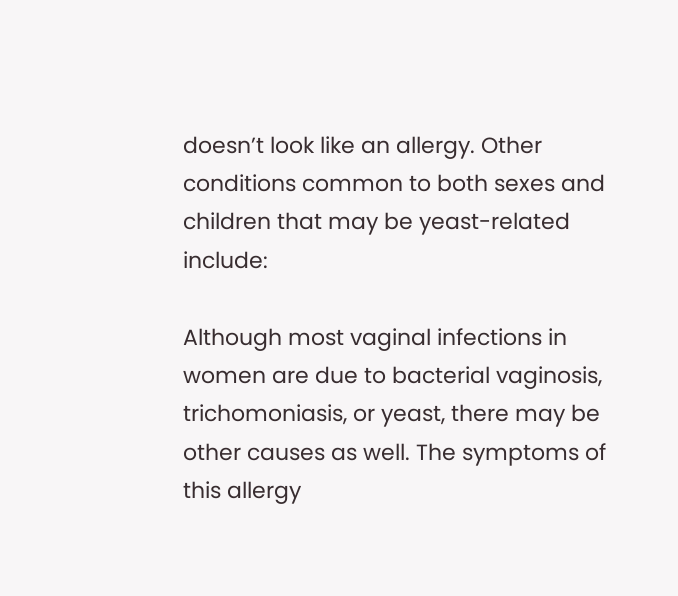doesn’t look like an allergy. Other conditions common to both sexes and children that may be yeast-related include:

Although most vaginal infections in women are due to bacterial vaginosis, trichomoniasis, or yeast, there may be other causes as well. The symptoms of this allergy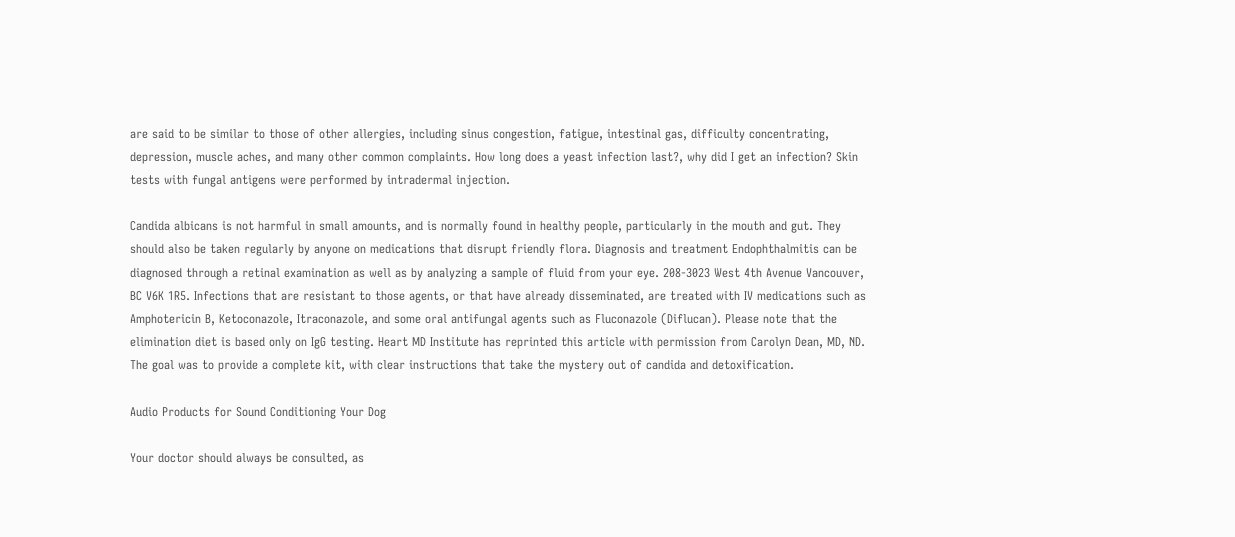are said to be similar to those of other allergies, including sinus congestion, fatigue, intestinal gas, difficulty concentrating, depression, muscle aches, and many other common complaints. How long does a yeast infection last?, why did I get an infection? Skin tests with fungal antigens were performed by intradermal injection.

Candida albicans is not harmful in small amounts, and is normally found in healthy people, particularly in the mouth and gut. They should also be taken regularly by anyone on medications that disrupt friendly flora. Diagnosis and treatment Endophthalmitis can be diagnosed through a retinal examination as well as by analyzing a sample of fluid from your eye. 208-3023 West 4th Avenue Vancouver, BC V6K 1R5. Infections that are resistant to those agents, or that have already disseminated, are treated with IV medications such as Amphotericin B, Ketoconazole, Itraconazole, and some oral antifungal agents such as Fluconazole (Diflucan). Please note that the elimination diet is based only on IgG testing. Heart MD Institute has reprinted this article with permission from Carolyn Dean, MD, ND. The goal was to provide a complete kit, with clear instructions that take the mystery out of candida and detoxification.

Audio Products for Sound Conditioning Your Dog

Your doctor should always be consulted, as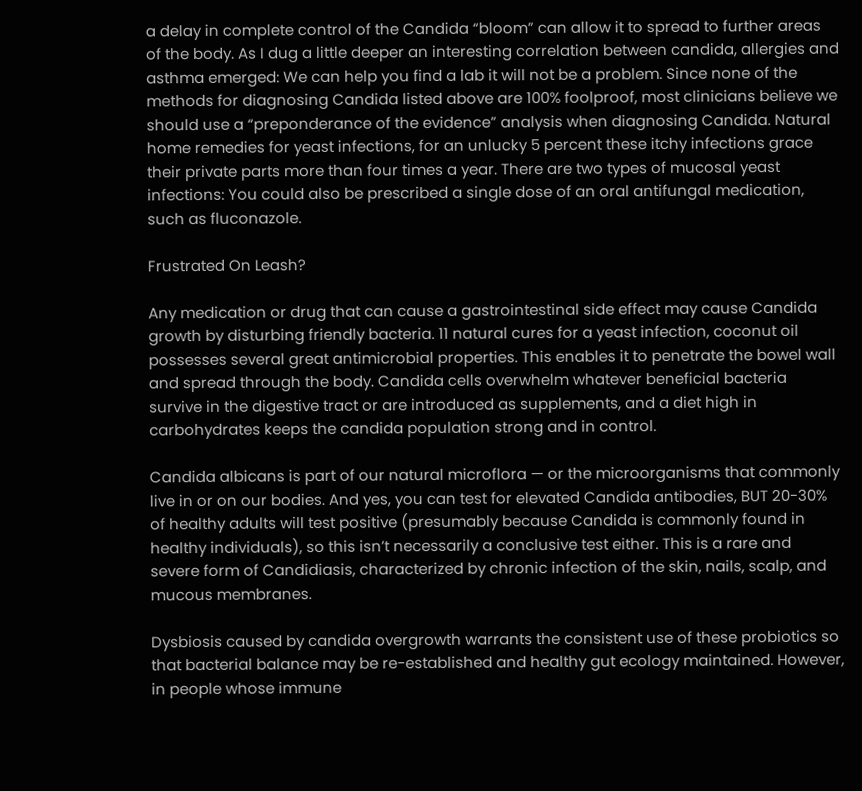a delay in complete control of the Candida “bloom” can allow it to spread to further areas of the body. As I dug a little deeper an interesting correlation between candida, allergies and asthma emerged: We can help you find a lab it will not be a problem. Since none of the methods for diagnosing Candida listed above are 100% foolproof, most clinicians believe we should use a “preponderance of the evidence” analysis when diagnosing Candida. Natural home remedies for yeast infections, for an unlucky 5 percent these itchy infections grace their private parts more than four times a year. There are two types of mucosal yeast infections: You could also be prescribed a single dose of an oral antifungal medication, such as fluconazole.

Frustrated On Leash?

Any medication or drug that can cause a gastrointestinal side effect may cause Candida growth by disturbing friendly bacteria. 11 natural cures for a yeast infection, coconut oil possesses several great antimicrobial properties. This enables it to penetrate the bowel wall and spread through the body. Candida cells overwhelm whatever beneficial bacteria survive in the digestive tract or are introduced as supplements, and a diet high in carbohydrates keeps the candida population strong and in control.

Candida albicans is part of our natural microflora — or the microorganisms that commonly live in or on our bodies. And yes, you can test for elevated Candida antibodies, BUT 20-30% of healthy adults will test positive (presumably because Candida is commonly found in healthy individuals), so this isn’t necessarily a conclusive test either. This is a rare and severe form of Candidiasis, characterized by chronic infection of the skin, nails, scalp, and mucous membranes.

Dysbiosis caused by candida overgrowth warrants the consistent use of these probiotics so that bacterial balance may be re-established and healthy gut ecology maintained. However, in people whose immune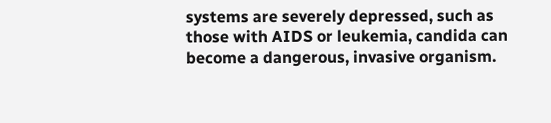systems are severely depressed, such as those with AIDS or leukemia, candida can become a dangerous, invasive organism.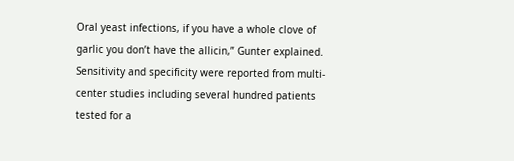Oral yeast infections, if you have a whole clove of garlic you don’t have the allicin,” Gunter explained. Sensitivity and specificity were reported from multi-center studies including several hundred patients tested for a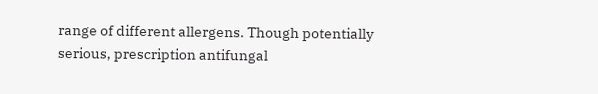range of different allergens. Though potentially serious, prescription antifungal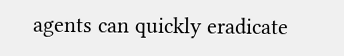agents can quickly eradicate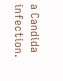a Candida infection.